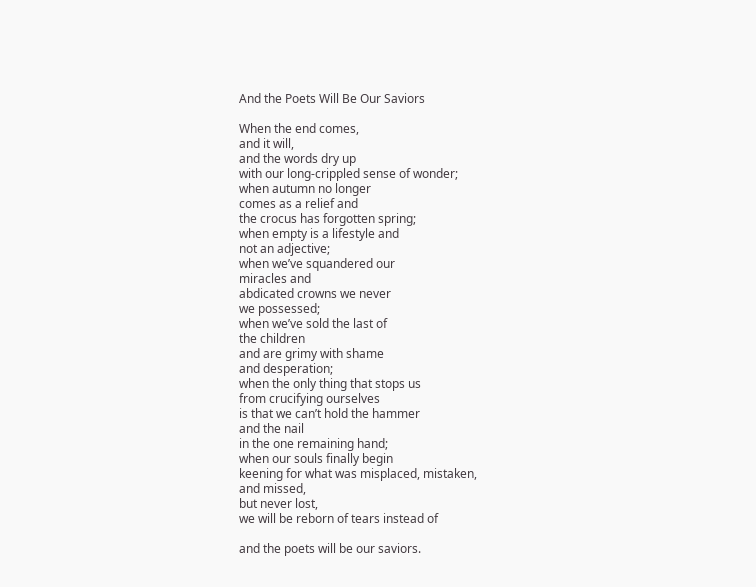And the Poets Will Be Our Saviors

When the end comes,
and it will,
and the words dry up
with our long-crippled sense of wonder;
when autumn no longer
comes as a relief and
the crocus has forgotten spring;
when empty is a lifestyle and
not an adjective;
when we’ve squandered our
miracles and
abdicated crowns we never
we possessed;
when we’ve sold the last of
the children
and are grimy with shame
and desperation;
when the only thing that stops us
from crucifying ourselves
is that we can’t hold the hammer
and the nail
in the one remaining hand;
when our souls finally begin
keening for what was misplaced, mistaken,
and missed,
but never lost,
we will be reborn of tears instead of

and the poets will be our saviors.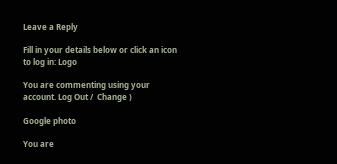Leave a Reply

Fill in your details below or click an icon to log in: Logo

You are commenting using your account. Log Out /  Change )

Google photo

You are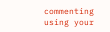commenting using your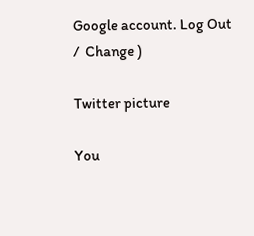Google account. Log Out /  Change )

Twitter picture

You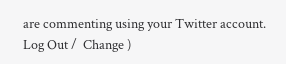are commenting using your Twitter account. Log Out /  Change )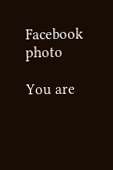Facebook photo

You are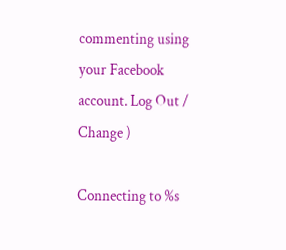commenting using your Facebook account. Log Out /  Change )

Connecting to %s